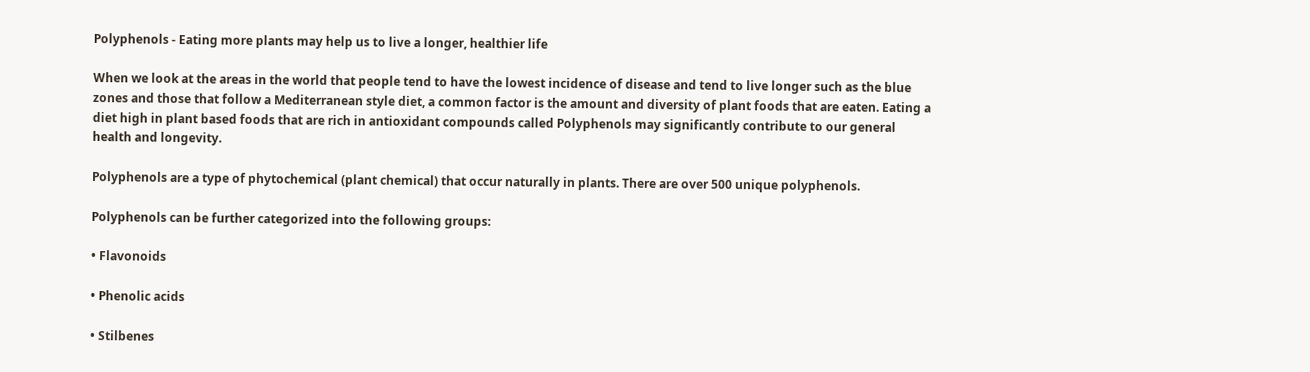Polyphenols - Eating more plants may help us to live a longer, healthier life

When we look at the areas in the world that people tend to have the lowest incidence of disease and tend to live longer such as the blue zones and those that follow a Mediterranean style diet, a common factor is the amount and diversity of plant foods that are eaten. Eating a diet high in plant based foods that are rich in antioxidant compounds called Polyphenols may significantly contribute to our general health and longevity.

Polyphenols are a type of phytochemical (plant chemical) that occur naturally in plants. There are over 500 unique polyphenols.

Polyphenols can be further categorized into the following groups:

• Flavonoids

• Phenolic acids

• Stilbenes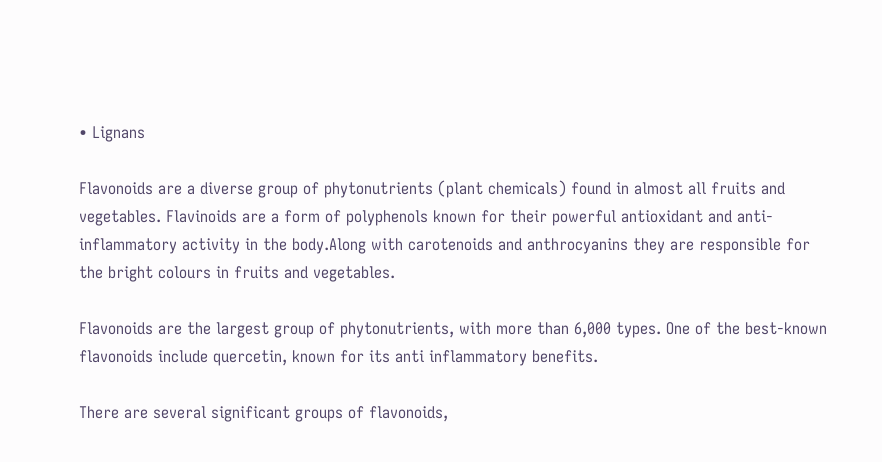• Lignans

Flavonoids are a diverse group of phytonutrients (plant chemicals) found in almost all fruits and vegetables. Flavinoids are a form of polyphenols known for their powerful antioxidant and anti-inflammatory activity in the body.Along with carotenoids and anthrocyanins they are responsible for the bright colours in fruits and vegetables.

Flavonoids are the largest group of phytonutrients, with more than 6,000 types. One of the best-known flavonoids include quercetin, known for its anti inflammatory benefits.

There are several significant groups of flavonoids,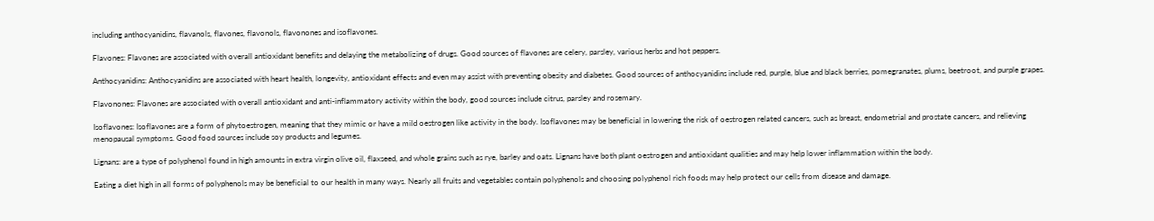including anthocyanidins, flavanols, flavones, flavonols, flavonones and isoflavones.

Flavones: Flavones are associated with overall antioxidant benefits and delaying the metabolizing of drugs. Good sources of flavones are celery, parsley, various herbs and hot peppers.

Anthocyanidins: Anthocyanidins are associated with heart health, longevity, antioxidant effects and even may assist with preventing obesity and diabetes. Good sources of anthocyanidins include red, purple, blue and black berries, pomegranates, plums, beetroot, and purple grapes.

Flavonones: Flavones are associated with overall antioxidant and anti-inflammatory activity within the body, good sources include citrus, parsley and rosemary.

Isoflavones: Isoflavones are a form of phytoestrogen, meaning that they mimic or have a mild oestrogen like activity in the body. Isoflavones may be beneficial in lowering the risk of oestrogen related cancers, such as breast, endometrial and prostate cancers, and relieving menopausal symptoms. Good food sources include soy products and legumes.

Lignans: are a type of polyphenol found in high amounts in extra virgin olive oil, flaxseed, and whole grains such as rye, barley and oats. Lignans have both plant oestrogen and antioxidant qualities and may help lower inflammation within the body.

Eating a diet high in all forms of polyphenols may be beneficial to our health in many ways. Nearly all fruits and vegetables contain polyphenols and choosing polyphenol rich foods may help protect our cells from disease and damage.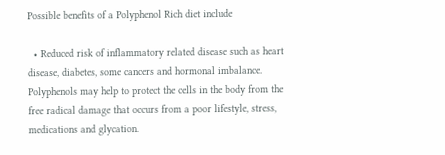Possible benefits of a Polyphenol Rich diet include

  • Reduced risk of inflammatory related disease such as heart disease, diabetes, some cancers and hormonal imbalance. Polyphenols may help to protect the cells in the body from the free radical damage that occurs from a poor lifestyle, stress, medications and glycation.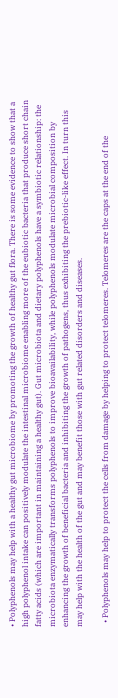• Polyphenols may help with a healthy gut microbiome by promoting the growth of healthy gut flora. There is some evidence to show that a high polyphenol intake can positively modulate the intestinal microbiome enabling more of the eubiotic bacteria that produce short chain fatty acids (which are important in maintaining a healthy gut). Gut microbiota and dietary polyphenols have a symbiotic relationship: the microbiota enzymatically transforms polyphenols to improve bioavailability, while polyphenols modulate microbial composition by enhancing the growth of beneficial bacteria and inhibiting the growth of pathogens, thus exhibiting the prebiotic-like effect. In turn this may help with the health of the gut and may benefit those with gut related disorders and diseases.

  • Polyphenols may help to protect the cells from damage by helping to protect telomeres. Telomeres are the caps at the end of the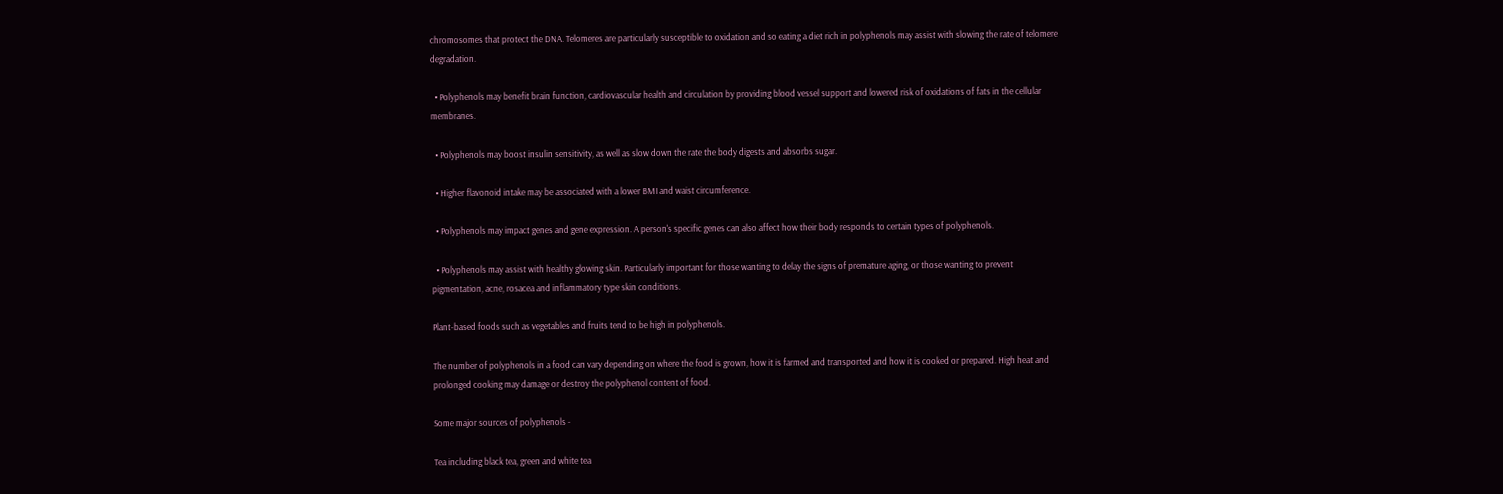chromosomes that protect the DNA. Telomeres are particularly susceptible to oxidation and so eating a diet rich in polyphenols may assist with slowing the rate of telomere degradation.

  • Polyphenols may benefit brain function, cardiovascular health and circulation by providing blood vessel support and lowered risk of oxidations of fats in the cellular membranes.

  • Polyphenols may boost insulin sensitivity, as well as slow down the rate the body digests and absorbs sugar.

  • Higher flavonoid intake may be associated with a lower BMI and waist circumference.

  • Polyphenols may impact genes and gene expression. A person's specific genes can also affect how their body responds to certain types of polyphenols.

  • Polyphenols may assist with healthy glowing skin. Particularly important for those wanting to delay the signs of premature aging, or those wanting to prevent pigmentation, acne, rosacea and inflammatory type skin conditions.

Plant-based foods such as vegetables and fruits tend to be high in polyphenols.

The number of polyphenols in a food can vary depending on where the food is grown, how it is farmed and transported and how it is cooked or prepared. High heat and prolonged cooking may damage or destroy the polyphenol content of food.

Some major sources of polyphenols -

Tea including black tea, green and white tea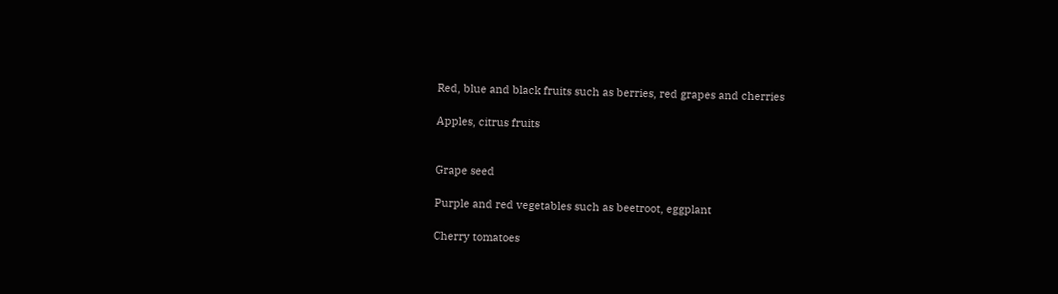Red, blue and black fruits such as berries, red grapes and cherries

Apples, citrus fruits


Grape seed

Purple and red vegetables such as beetroot, eggplant

Cherry tomatoes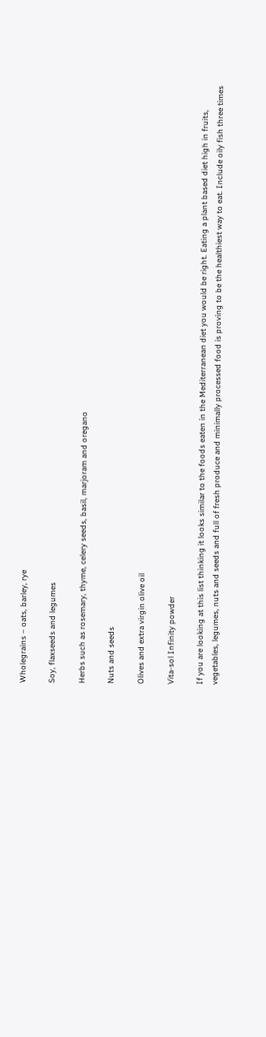Wholegrains – oats, barley, rye

Soy, flaxseeds and legumes

Herbs such as rosemary, thyme, celery seeds, basil, marjoram and oregano

Nuts and seeds

Olives and extra virgin olive oil

Vita-sol Infinity powder

If you are looking at this list thinking it looks similar to the foods eaten in the Mediterranean diet you would be right. Eating a plant based diet high in fruits, vegetables, legumes, nuts and seeds and full of fresh produce and minimally processed food is proving to be the healthiest way to eat. Include oily fish three times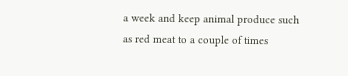a week and keep animal produce such as red meat to a couple of times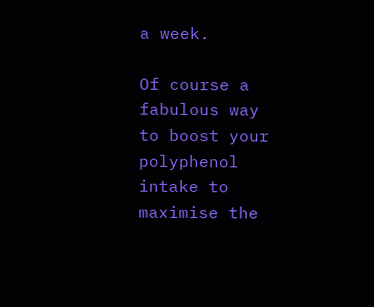a week.

Of course a fabulous way to boost your polyphenol intake to maximise the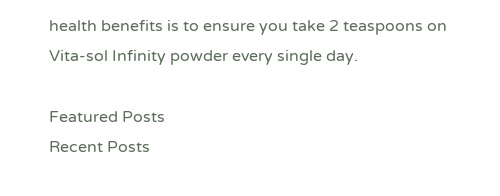health benefits is to ensure you take 2 teaspoons on Vita-sol Infinity powder every single day.

Featured Posts
Recent Posts